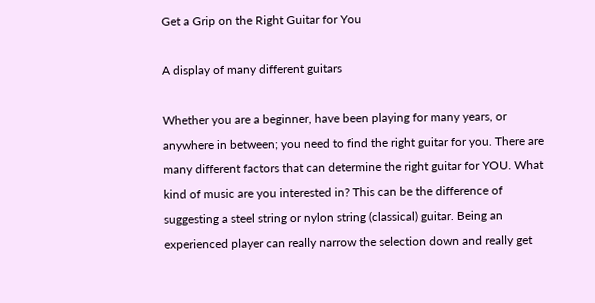Get a Grip on the Right Guitar for You

A display of many different guitars

Whether you are a beginner, have been playing for many years, or anywhere in between; you need to find the right guitar for you. There are many different factors that can determine the right guitar for YOU. What kind of music are you interested in? This can be the difference of suggesting a steel string or nylon string (classical) guitar. Being an experienced player can really narrow the selection down and really get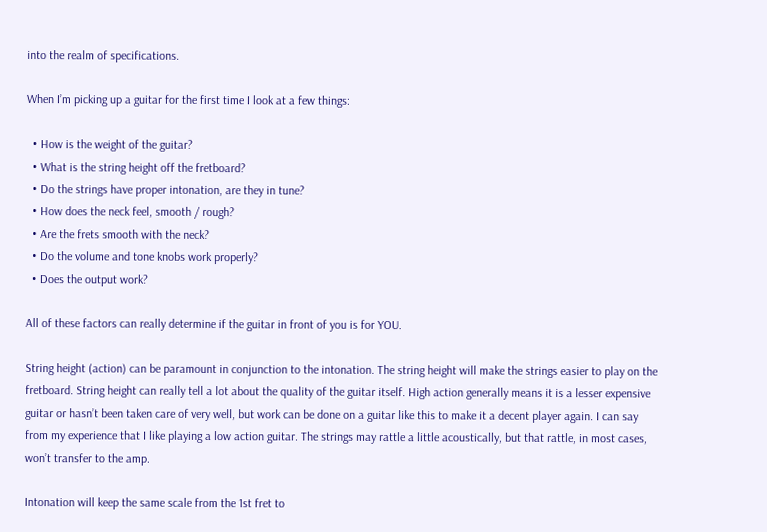into the realm of specifications.

When I’m picking up a guitar for the first time I look at a few things:

  • How is the weight of the guitar?
  • What is the string height off the fretboard?
  • Do the strings have proper intonation, are they in tune?
  • How does the neck feel, smooth / rough?
  • Are the frets smooth with the neck?
  • Do the volume and tone knobs work properly?
  • Does the output work?

All of these factors can really determine if the guitar in front of you is for YOU.

String height (action) can be paramount in conjunction to the intonation. The string height will make the strings easier to play on the fretboard. String height can really tell a lot about the quality of the guitar itself. High action generally means it is a lesser expensive guitar or hasn’t been taken care of very well, but work can be done on a guitar like this to make it a decent player again. I can say from my experience that I like playing a low action guitar. The strings may rattle a little acoustically, but that rattle, in most cases, won’t transfer to the amp.

Intonation will keep the same scale from the 1st fret to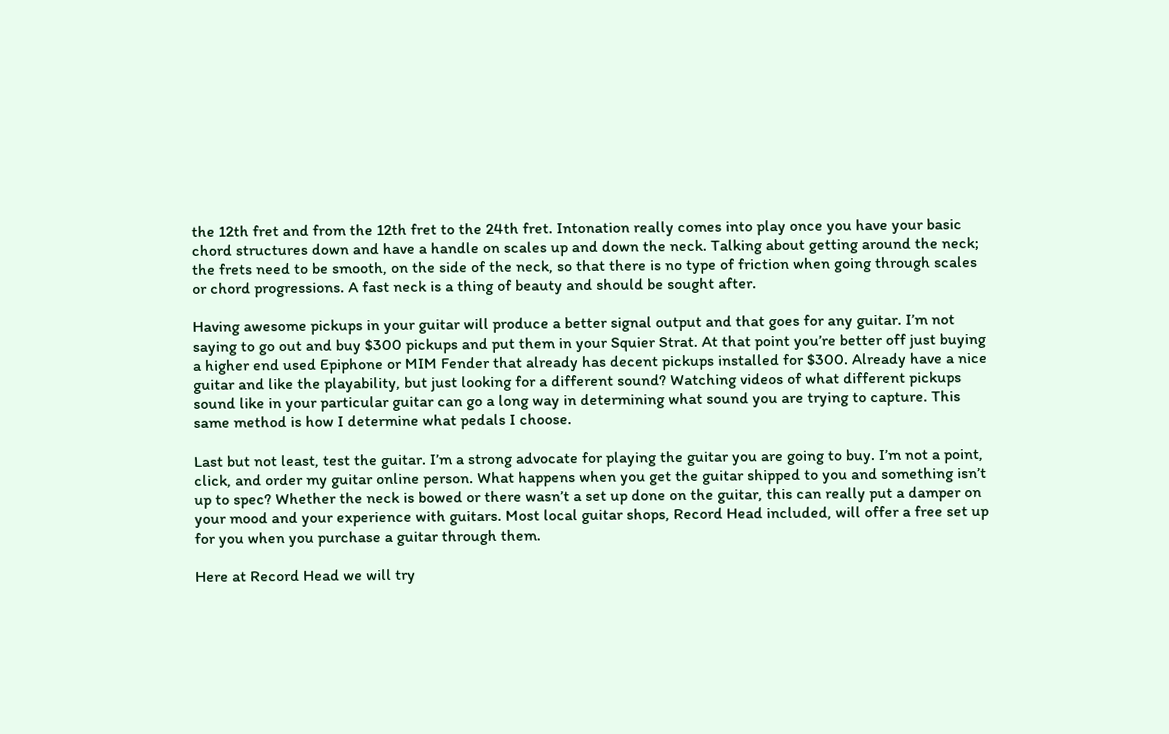the 12th fret and from the 12th fret to the 24th fret. Intonation really comes into play once you have your basic chord structures down and have a handle on scales up and down the neck. Talking about getting around the neck; the frets need to be smooth, on the side of the neck, so that there is no type of friction when going through scales or chord progressions. A fast neck is a thing of beauty and should be sought after.

Having awesome pickups in your guitar will produce a better signal output and that goes for any guitar. I’m not saying to go out and buy $300 pickups and put them in your Squier Strat. At that point you’re better off just buying a higher end used Epiphone or MIM Fender that already has decent pickups installed for $300. Already have a nice guitar and like the playability, but just looking for a different sound? Watching videos of what different pickups sound like in your particular guitar can go a long way in determining what sound you are trying to capture. This same method is how I determine what pedals I choose.

Last but not least, test the guitar. I’m a strong advocate for playing the guitar you are going to buy. I’m not a point, click, and order my guitar online person. What happens when you get the guitar shipped to you and something isn’t up to spec? Whether the neck is bowed or there wasn’t a set up done on the guitar, this can really put a damper on your mood and your experience with guitars. Most local guitar shops, Record Head included, will offer a free set up for you when you purchase a guitar through them.

Here at Record Head we will try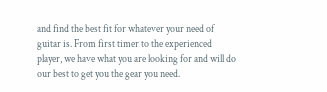and find the best fit for whatever your need of guitar is. From first timer to the experienced player, we have what you are looking for and will do our best to get you the gear you need.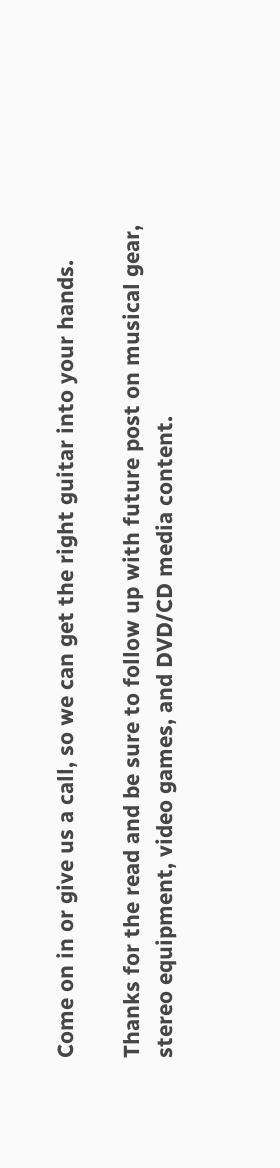Come on in or give us a call, so we can get the right guitar into your hands.

Thanks for the read and be sure to follow up with future post on musical gear, stereo equipment, video games, and DVD/CD media content.